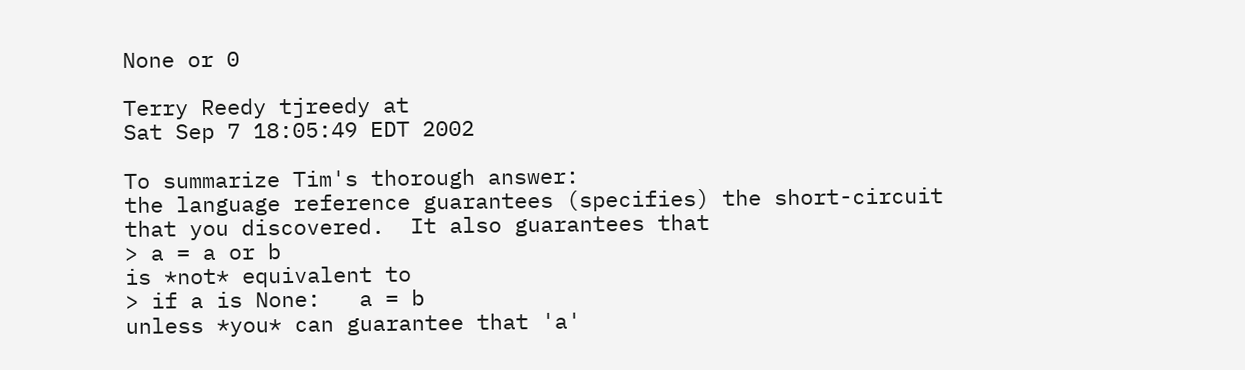None or 0

Terry Reedy tjreedy at
Sat Sep 7 18:05:49 EDT 2002

To summarize Tim's thorough answer:
the language reference guarantees (specifies) the short-circuit
that you discovered.  It also guarantees that
> a = a or b
is *not* equivalent to
> if a is None:   a = b
unless *you* can guarantee that 'a'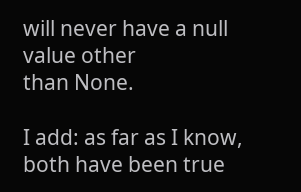will never have a null value other
than None.

I add: as far as I know, both have been true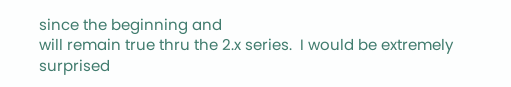since the beginning and
will remain true thru the 2.x series.  I would be extremely surprised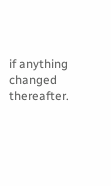if anything changed thereafter.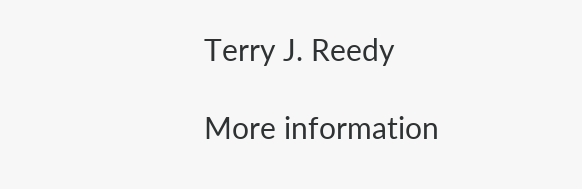Terry J. Reedy

More information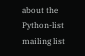about the Python-list mailing list